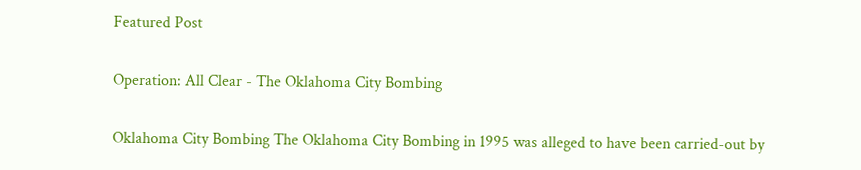Featured Post

Operation: All Clear - The Oklahoma City Bombing

Oklahoma City Bombing The Oklahoma City Bombing in 1995 was alleged to have been carried-out by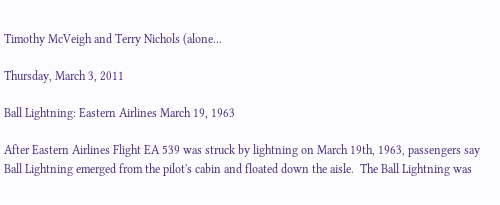Timothy McVeigh and Terry Nichols (alone...

Thursday, March 3, 2011

Ball Lightning: Eastern Airlines March 19, 1963

After Eastern Airlines Flight EA 539 was struck by lightning on March 19th, 1963, passengers say Ball Lightning emerged from the pilot's cabin and floated down the aisle.  The Ball Lightning was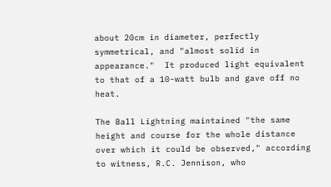about 20cm in diameter, perfectly symmetrical, and "almost solid in appearance."  It produced light equivalent to that of a 10-watt bulb and gave off no heat.

The Ball Lightning maintained "the same height and course for the whole distance over which it could be observed," according to witness, R.C. Jennison, who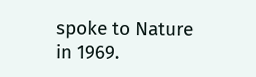spoke to Nature in 1969.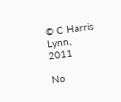© C Harris Lynn, 2011

No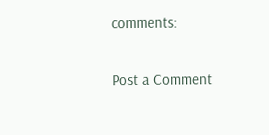comments:

Post a Comment